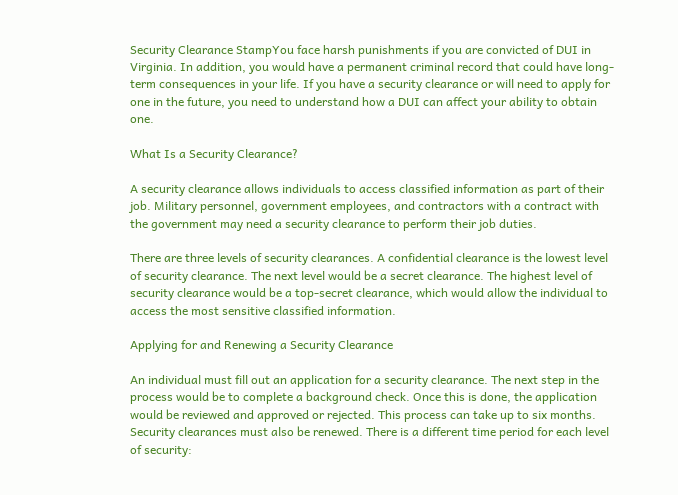Security Clearance StampYou face harsh punishments if you are convicted of DUI in Virginia. In addition, you would have a permanent criminal record that could have long-term consequences in your life. If you have a security clearance or will need to apply for one in the future, you need to understand how a DUI can affect your ability to obtain one.

What Is a Security Clearance?

A security clearance allows individuals to access classified information as part of their job. Military personnel, government employees, and contractors with a contract with the government may need a security clearance to perform their job duties.

There are three levels of security clearances. A confidential clearance is the lowest level of security clearance. The next level would be a secret clearance. The highest level of security clearance would be a top-secret clearance, which would allow the individual to access the most sensitive classified information.

Applying for and Renewing a Security Clearance

An individual must fill out an application for a security clearance. The next step in the process would be to complete a background check. Once this is done, the application would be reviewed and approved or rejected. This process can take up to six months. Security clearances must also be renewed. There is a different time period for each level of security: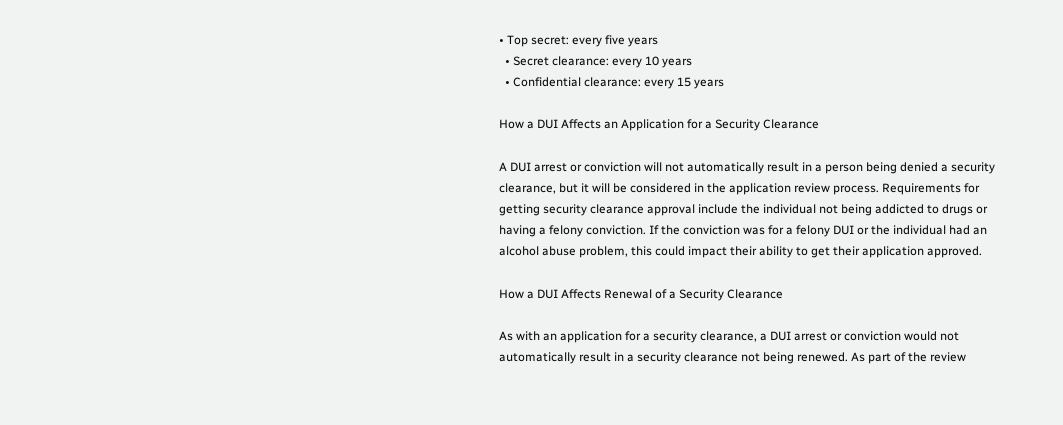• Top secret: every five years
  • Secret clearance: every 10 years
  • Confidential clearance: every 15 years

How a DUI Affects an Application for a Security Clearance

A DUI arrest or conviction will not automatically result in a person being denied a security clearance, but it will be considered in the application review process. Requirements for getting security clearance approval include the individual not being addicted to drugs or having a felony conviction. If the conviction was for a felony DUI or the individual had an alcohol abuse problem, this could impact their ability to get their application approved.

How a DUI Affects Renewal of a Security Clearance

As with an application for a security clearance, a DUI arrest or conviction would not automatically result in a security clearance not being renewed. As part of the review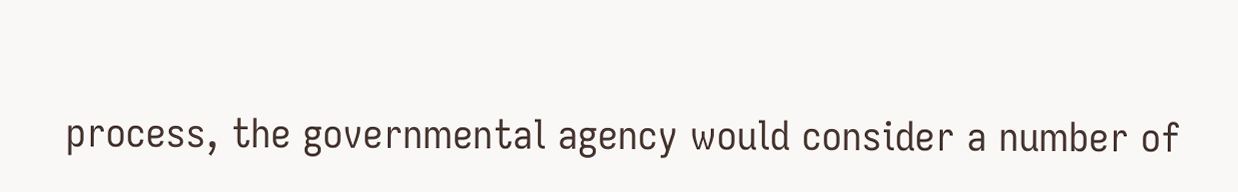process, the governmental agency would consider a number of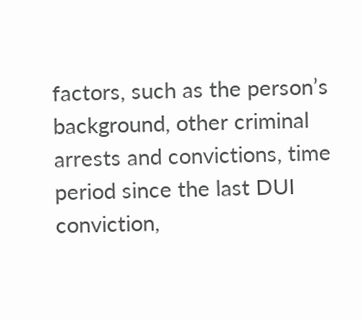factors, such as the person’s background, other criminal arrests and convictions, time period since the last DUI conviction,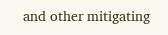and other mitigating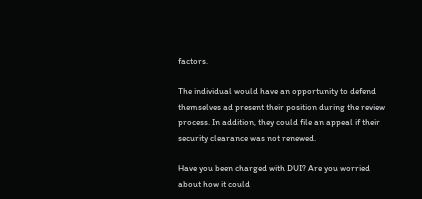factors.

The individual would have an opportunity to defend themselves ad present their position during the review process. In addition, they could file an appeal if their security clearance was not renewed.

Have you been charged with DUI? Are you worried about how it could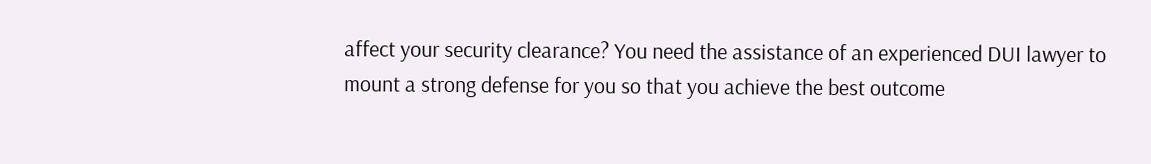affect your security clearance? You need the assistance of an experienced DUI lawyer to mount a strong defense for you so that you achieve the best outcome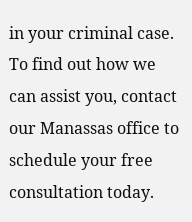in your criminal case. To find out how we can assist you, contact our Manassas office to schedule your free consultation today.